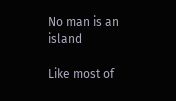No man is an island

Like most of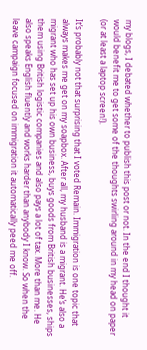my blogs, I debated whether to publish this post or not. In the end I thought it would benefit me to get some of the thoughts swirling around in my head on paper (or at least a laptop screen!).

It’s probably not that surprising that I voted Remain. Immigration is one topic that always makes me get on my soapbox. After all, my husband is a migrant. He’s also a migrant who has set up his own business, buys goods from British businesses, ships them using British logistic companies and also pays a lot of tax. More than me. He also speaks English fluently and works harder than anybody I know. So when the leave campaign focused on immigration it automatically peed me off.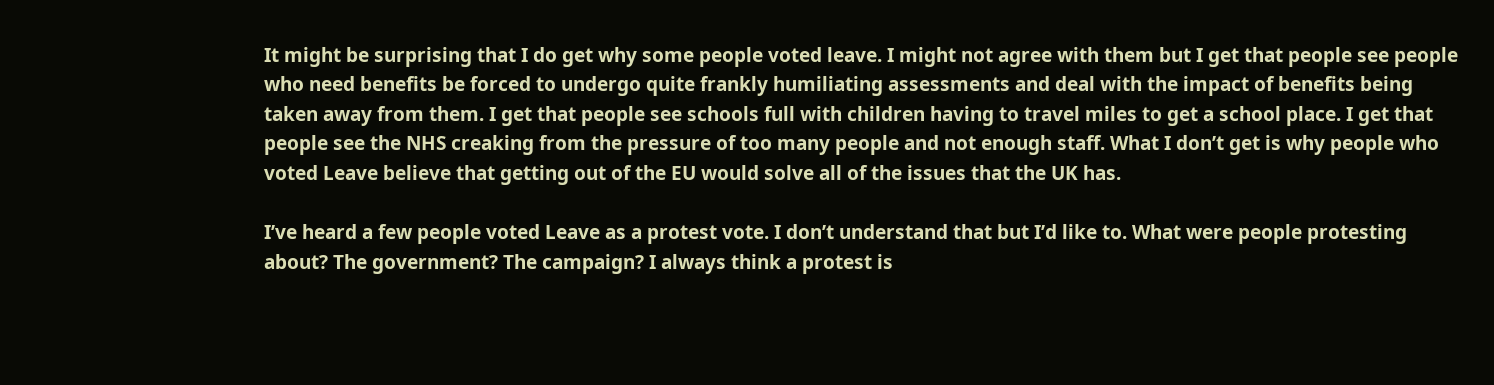It might be surprising that I do get why some people voted leave. I might not agree with them but I get that people see people who need benefits be forced to undergo quite frankly humiliating assessments and deal with the impact of benefits being taken away from them. I get that people see schools full with children having to travel miles to get a school place. I get that people see the NHS creaking from the pressure of too many people and not enough staff. What I don’t get is why people who voted Leave believe that getting out of the EU would solve all of the issues that the UK has.

I’ve heard a few people voted Leave as a protest vote. I don’t understand that but I’d like to. What were people protesting about? The government? The campaign? I always think a protest is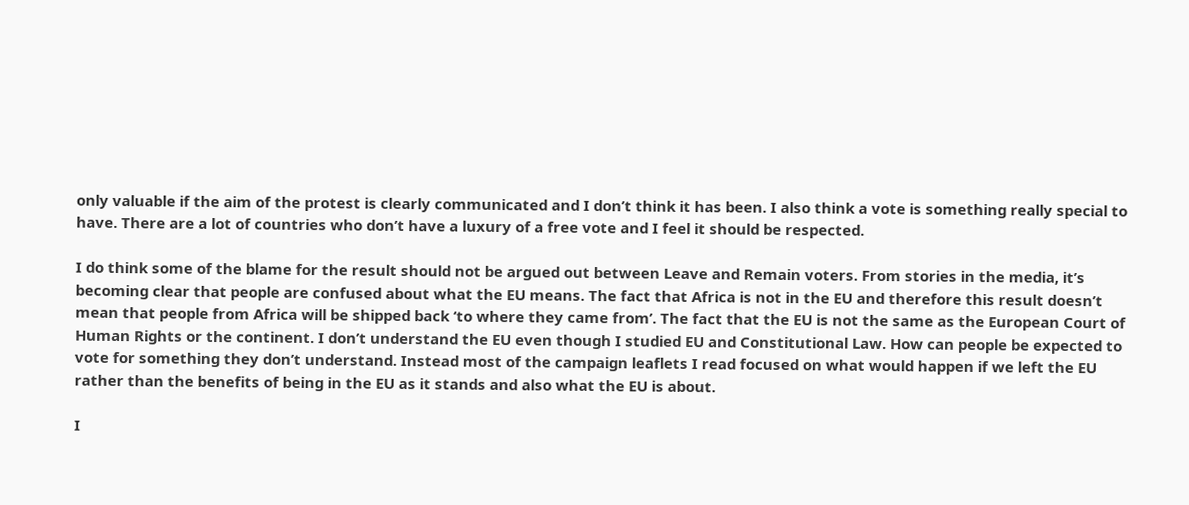only valuable if the aim of the protest is clearly communicated and I don’t think it has been. I also think a vote is something really special to have. There are a lot of countries who don’t have a luxury of a free vote and I feel it should be respected.

I do think some of the blame for the result should not be argued out between Leave and Remain voters. From stories in the media, it’s becoming clear that people are confused about what the EU means. The fact that Africa is not in the EU and therefore this result doesn’t mean that people from Africa will be shipped back ‘to where they came from’. The fact that the EU is not the same as the European Court of Human Rights or the continent. I don’t understand the EU even though I studied EU and Constitutional Law. How can people be expected to vote for something they don’t understand. Instead most of the campaign leaflets I read focused on what would happen if we left the EU rather than the benefits of being in the EU as it stands and also what the EU is about.

I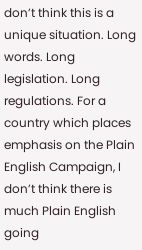don’t think this is a unique situation. Long words. Long legislation. Long regulations. For a country which places emphasis on the Plain English Campaign, I don’t think there is much Plain English going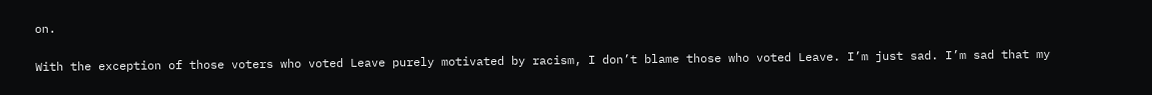on.

With the exception of those voters who voted Leave purely motivated by racism, I don’t blame those who voted Leave. I’m just sad. I’m sad that my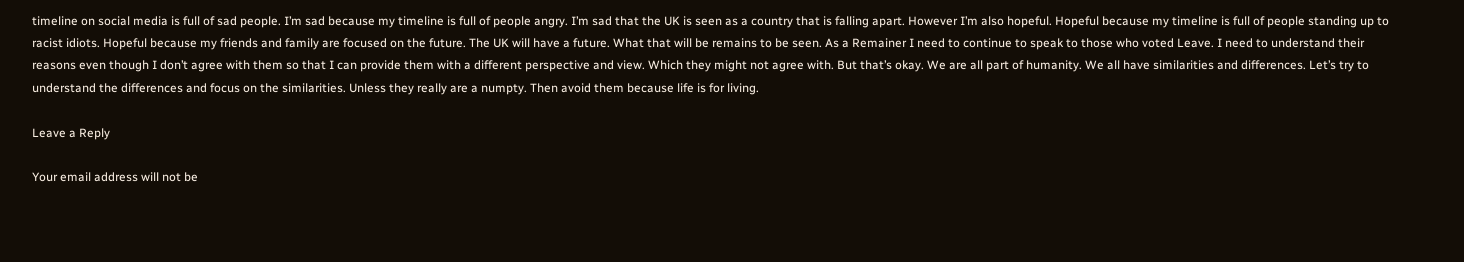timeline on social media is full of sad people. I’m sad because my timeline is full of people angry. I’m sad that the UK is seen as a country that is falling apart. However I’m also hopeful. Hopeful because my timeline is full of people standing up to racist idiots. Hopeful because my friends and family are focused on the future. The UK will have a future. What that will be remains to be seen. As a Remainer I need to continue to speak to those who voted Leave. I need to understand their reasons even though I don’t agree with them so that I can provide them with a different perspective and view. Which they might not agree with. But that’s okay. We are all part of humanity. We all have similarities and differences. Let’s try to understand the differences and focus on the similarities. Unless they really are a numpty. Then avoid them because life is for living.

Leave a Reply

Your email address will not be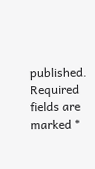published. Required fields are marked *